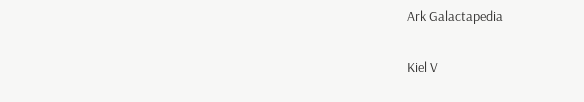Ark Galactapedia

Kiel V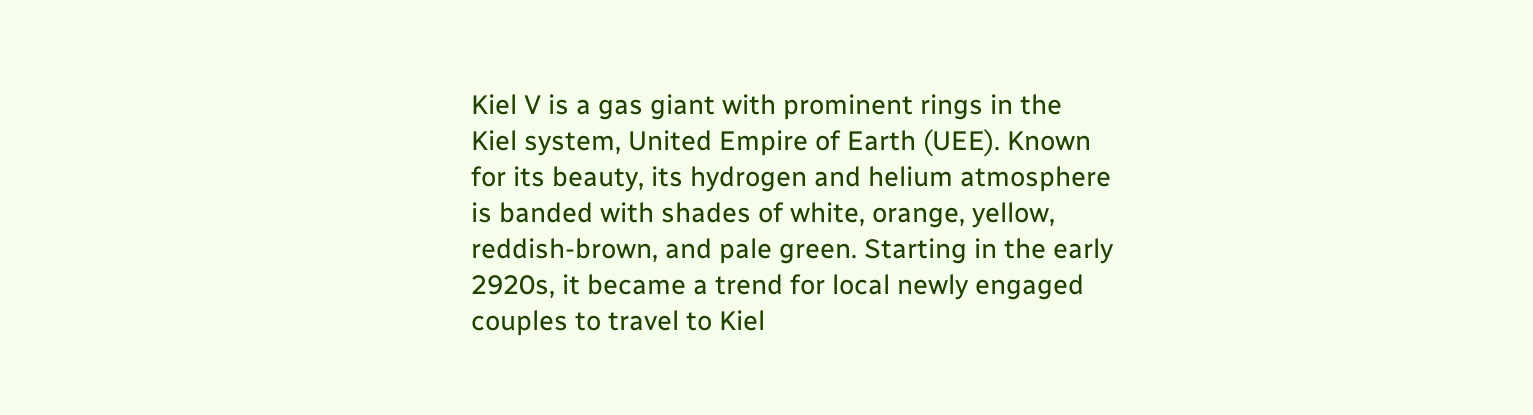Kiel V is a gas giant with prominent rings in the Kiel system, United Empire of Earth (UEE). Known for its beauty, its hydrogen and helium atmosphere is banded with shades of white, orange, yellow, reddish-brown, and pale green. Starting in the early 2920s, it became a trend for local newly engaged couples to travel to Kiel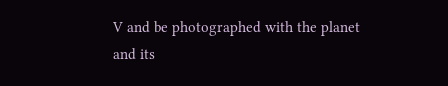V and be photographed with the planet and its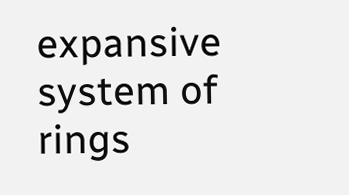expansive system of rings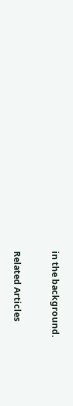in the background.

Related Articles